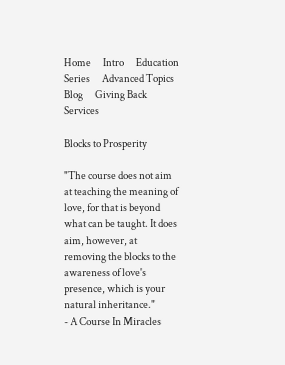Home      Intro      Education Series      Advanced Topics      Blog      Giving Back     Services

Blocks to Prosperity

"The course does not aim at teaching the meaning of love, for that is beyond what can be taught. It does aim, however, at removing the blocks to the awareness of love's presence, which is your natural inheritance."
- A Course In Miracles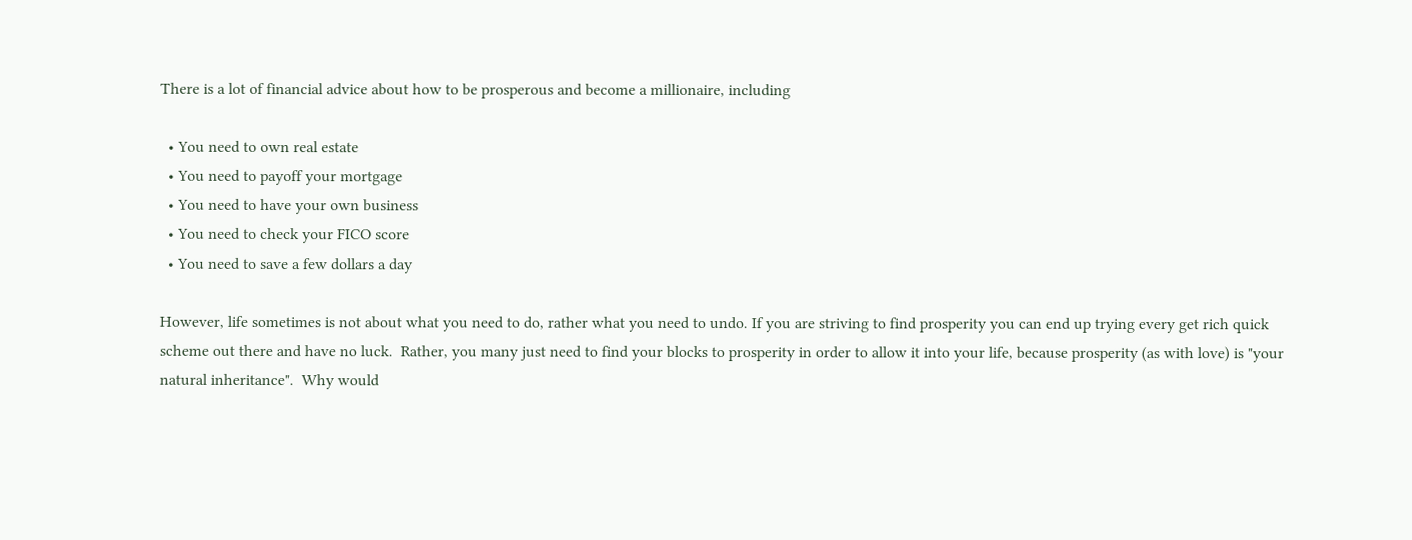There is a lot of financial advice about how to be prosperous and become a millionaire, including

  • You need to own real estate
  • You need to payoff your mortgage
  • You need to have your own business
  • You need to check your FICO score
  • You need to save a few dollars a day

However, life sometimes is not about what you need to do, rather what you need to undo. If you are striving to find prosperity you can end up trying every get rich quick scheme out there and have no luck.  Rather, you many just need to find your blocks to prosperity in order to allow it into your life, because prosperity (as with love) is "your natural inheritance".  Why would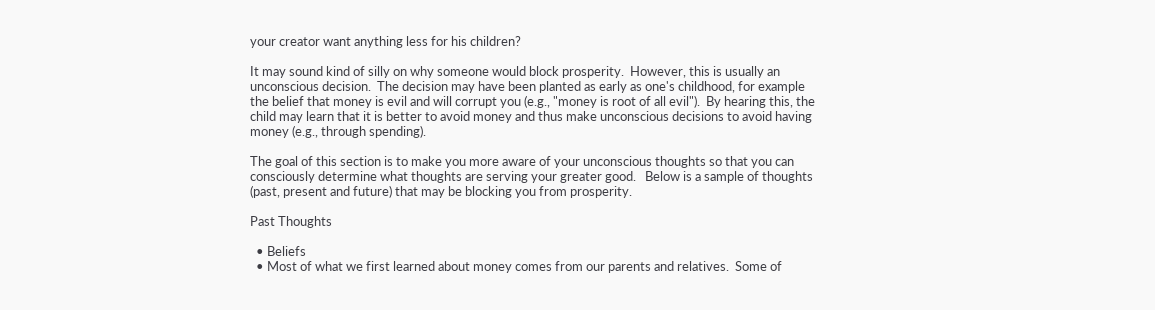your creator want anything less for his children?

It may sound kind of silly on why someone would block prosperity.  However, this is usually an unconscious decision.  The decision may have been planted as early as one's childhood, for example the belief that money is evil and will corrupt you (e.g., "money is root of all evil").  By hearing this, the child may learn that it is better to avoid money and thus make unconscious decisions to avoid having money (e.g., through spending).

The goal of this section is to make you more aware of your unconscious thoughts so that you can consciously determine what thoughts are serving your greater good.   Below is a sample of thoughts (past, present and future) that may be blocking you from prosperity.

Past Thoughts

  • Beliefs
  • Most of what we first learned about money comes from our parents and relatives.  Some of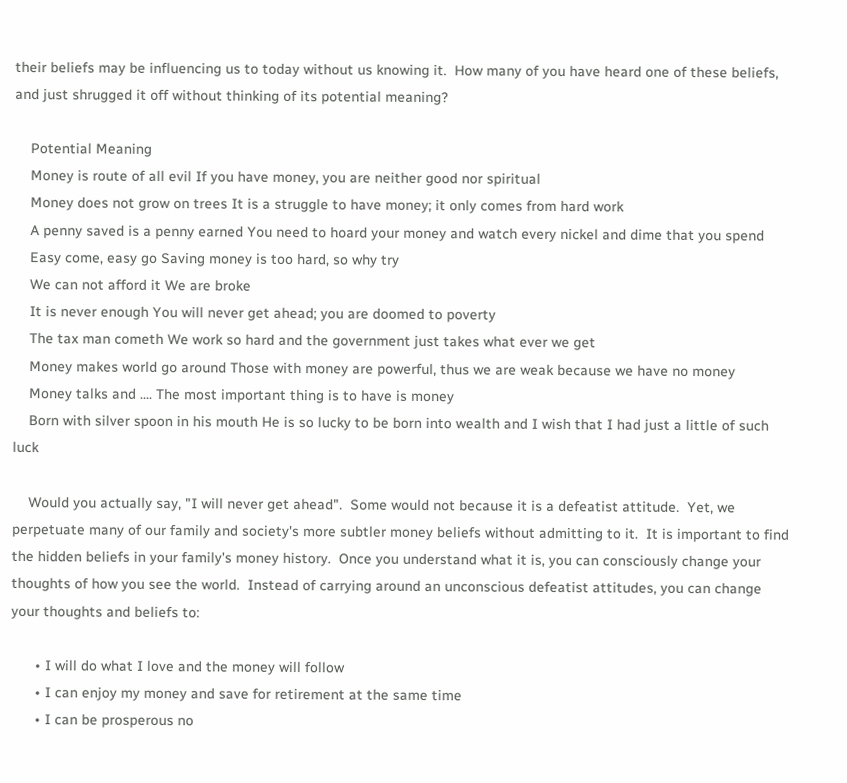their beliefs may be influencing us to today without us knowing it.  How many of you have heard one of these beliefs, and just shrugged it off without thinking of its potential meaning?

    Potential Meaning
    Money is route of all evil If you have money, you are neither good nor spiritual
    Money does not grow on trees It is a struggle to have money; it only comes from hard work
    A penny saved is a penny earned You need to hoard your money and watch every nickel and dime that you spend
    Easy come, easy go Saving money is too hard, so why try
    We can not afford it We are broke
    It is never enough You will never get ahead; you are doomed to poverty
    The tax man cometh We work so hard and the government just takes what ever we get
    Money makes world go around Those with money are powerful, thus we are weak because we have no money
    Money talks and .... The most important thing is to have is money
    Born with silver spoon in his mouth He is so lucky to be born into wealth and I wish that I had just a little of such luck

    Would you actually say, "I will never get ahead".  Some would not because it is a defeatist attitude.  Yet, we perpetuate many of our family and society's more subtler money beliefs without admitting to it.  It is important to find the hidden beliefs in your family's money history.  Once you understand what it is, you can consciously change your thoughts of how you see the world.  Instead of carrying around an unconscious defeatist attitudes, you can change your thoughts and beliefs to:

      • I will do what I love and the money will follow
      • I can enjoy my money and save for retirement at the same time
      • I can be prosperous no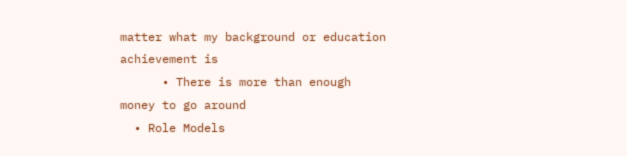matter what my background or education achievement is
      • There is more than enough money to go around
  • Role Models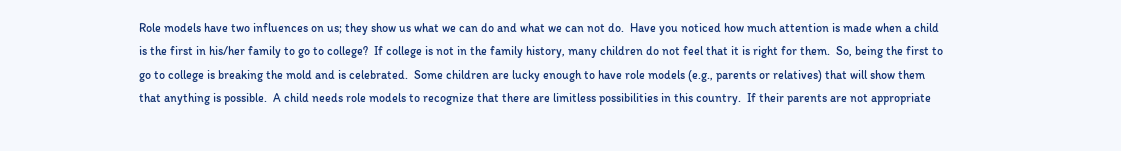Role models have two influences on us; they show us what we can do and what we can not do.  Have you noticed how much attention is made when a child is the first in his/her family to go to college?  If college is not in the family history, many children do not feel that it is right for them.  So, being the first to go to college is breaking the mold and is celebrated.  Some children are lucky enough to have role models (e.g., parents or relatives) that will show them that anything is possible.  A child needs role models to recognize that there are limitless possibilities in this country.  If their parents are not appropriate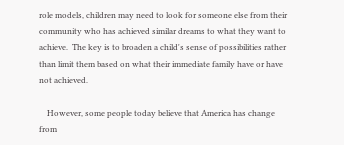role models, children may need to look for someone else from their community who has achieved similar dreams to what they want to achieve.  The key is to broaden a child's sense of possibilities rather than limit them based on what their immediate family have or have not achieved.

    However, some people today believe that America has change from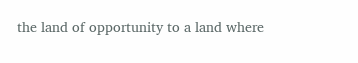the land of opportunity to a land where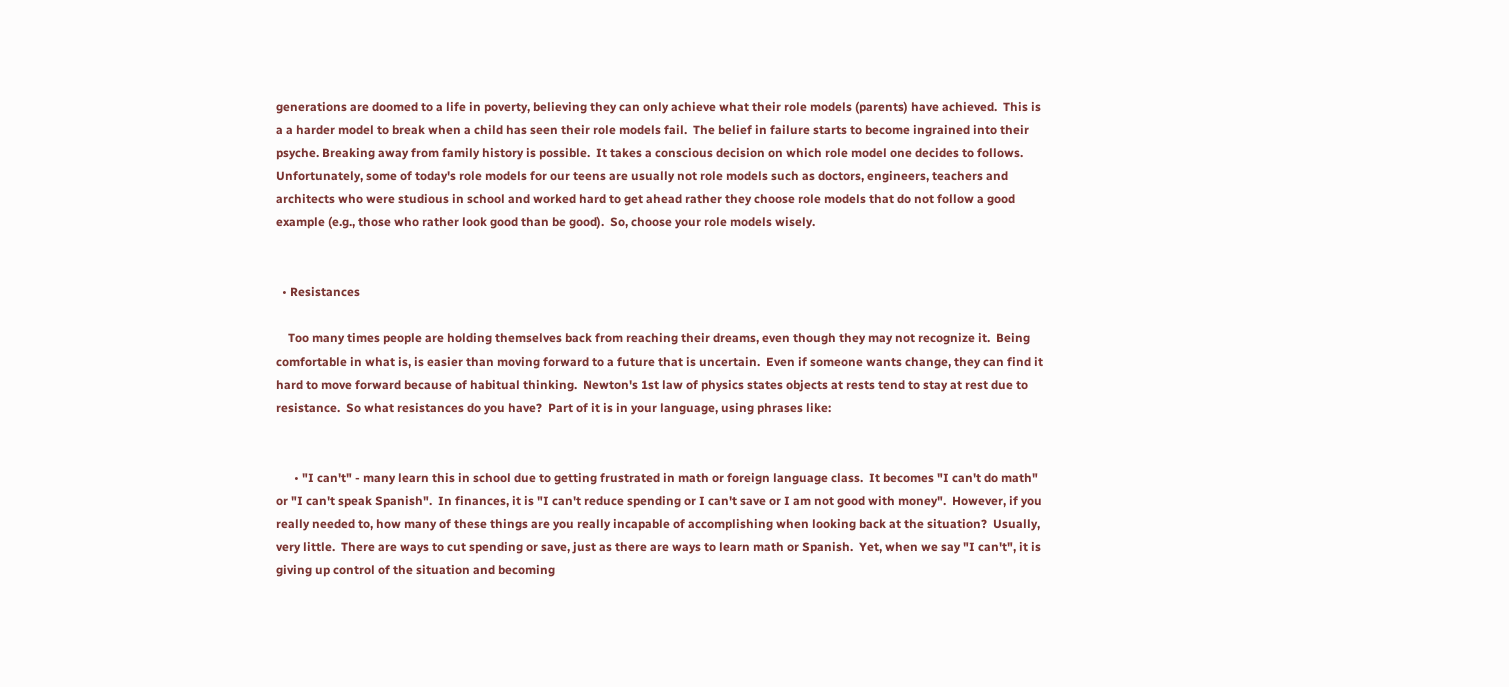generations are doomed to a life in poverty, believing they can only achieve what their role models (parents) have achieved.  This is a a harder model to break when a child has seen their role models fail.  The belief in failure starts to become ingrained into their psyche. Breaking away from family history is possible.  It takes a conscious decision on which role model one decides to follows.  Unfortunately, some of today's role models for our teens are usually not role models such as doctors, engineers, teachers and architects who were studious in school and worked hard to get ahead rather they choose role models that do not follow a good example (e.g., those who rather look good than be good).  So, choose your role models wisely.


  • Resistances

    Too many times people are holding themselves back from reaching their dreams, even though they may not recognize it.  Being comfortable in what is, is easier than moving forward to a future that is uncertain.  Even if someone wants change, they can find it hard to move forward because of habitual thinking.  Newton's 1st law of physics states objects at rests tend to stay at rest due to resistance.  So what resistances do you have?  Part of it is in your language, using phrases like:


      • "I can't" - many learn this in school due to getting frustrated in math or foreign language class.  It becomes "I can't do math" or "I can't speak Spanish".  In finances, it is "I can't reduce spending or I can't save or I am not good with money".  However, if you really needed to, how many of these things are you really incapable of accomplishing when looking back at the situation?  Usually, very little.  There are ways to cut spending or save, just as there are ways to learn math or Spanish.  Yet, when we say "I can't", it is giving up control of the situation and becoming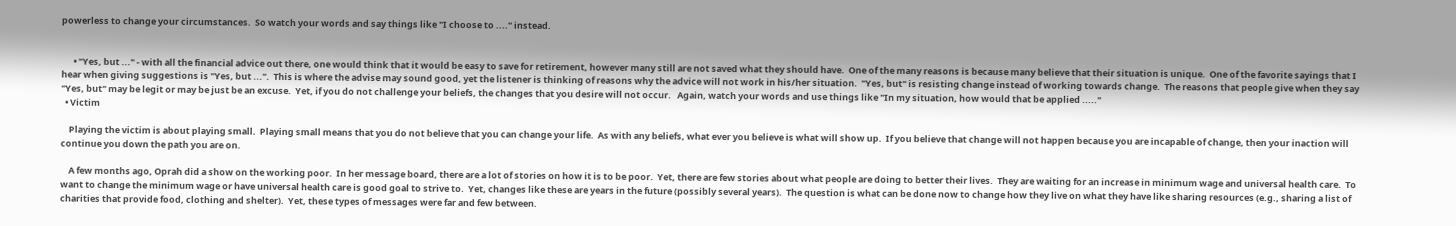powerless to change your circumstances.  So watch your words and say things like "I choose to ...." instead.


      • "Yes, but ..." - with all the financial advice out there, one would think that it would be easy to save for retirement, however many still are not saved what they should have.  One of the many reasons is because many believe that their situation is unique.  One of the favorite sayings that I hear when giving suggestions is "Yes, but ...".  This is where the advise may sound good, yet the listener is thinking of reasons why the advice will not work in his/her situation.  "Yes, but" is resisting change instead of working towards change.  The reasons that people give when they say "Yes, but" may be legit or may be just be an excuse.  Yet, if you do not challenge your beliefs, the changes that you desire will not occur.   Again, watch your words and use things like "In my situation, how would that be applied ....."
  • Victim

    Playing the victim is about playing small.  Playing small means that you do not believe that you can change your life.  As with any beliefs, what ever you believe is what will show up.  If you believe that change will not happen because you are incapable of change, then your inaction will continue you down the path you are on.

    A few months ago, Oprah did a show on the working poor.  In her message board, there are a lot of stories on how it is to be poor.  Yet, there are few stories about what people are doing to better their lives.  They are waiting for an increase in minimum wage and universal health care.  To want to change the minimum wage or have universal health care is good goal to strive to.  Yet, changes like these are years in the future (possibly several years).  The question is what can be done now to change how they live on what they have like sharing resources (e.g., sharing a list of charities that provide food, clothing and shelter).  Yet, these types of messages were far and few between.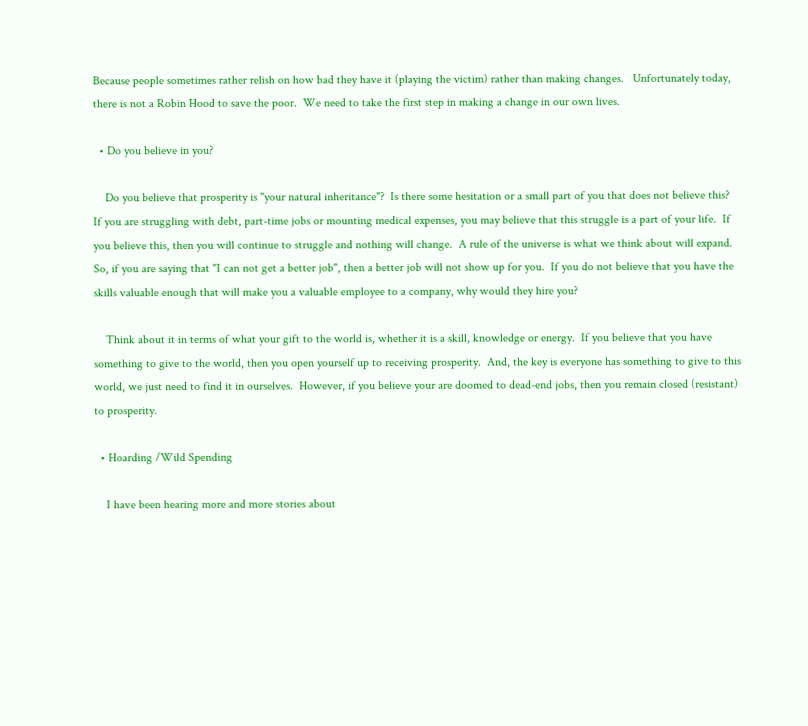Because people sometimes rather relish on how bad they have it (playing the victim) rather than making changes.   Unfortunately today, there is not a Robin Hood to save the poor.  We need to take the first step in making a change in our own lives.

  • Do you believe in you?

    Do you believe that prosperity is "your natural inheritance"?  Is there some hesitation or a small part of you that does not believe this?   If you are struggling with debt, part-time jobs or mounting medical expenses, you may believe that this struggle is a part of your life.  If you believe this, then you will continue to struggle and nothing will change.  A rule of the universe is what we think about will expand.  So, if you are saying that "I can not get a better job", then a better job will not show up for you.  If you do not believe that you have the skills valuable enough that will make you a valuable employee to a company, why would they hire you?

    Think about it in terms of what your gift to the world is, whether it is a skill, knowledge or energy.  If you believe that you have something to give to the world, then you open yourself up to receiving prosperity.  And, the key is everyone has something to give to this world, we just need to find it in ourselves.  However, if you believe your are doomed to dead-end jobs, then you remain closed (resistant) to prosperity.

  • Hoarding /Wild Spending

    I have been hearing more and more stories about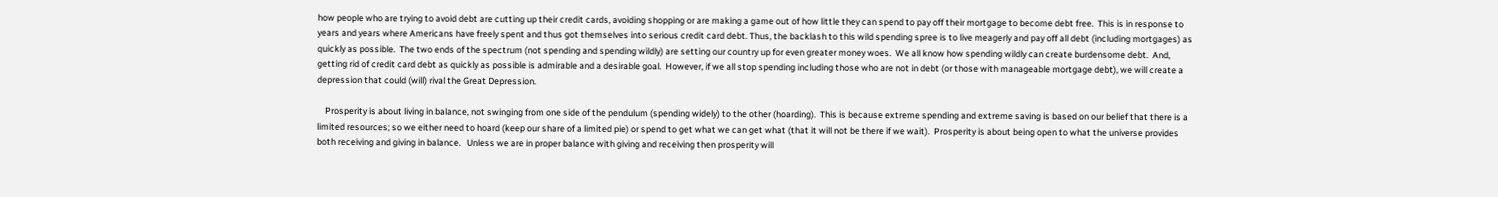how people who are trying to avoid debt are cutting up their credit cards, avoiding shopping or are making a game out of how little they can spend to pay off their mortgage to become debt free.  This is in response to years and years where Americans have freely spent and thus got themselves into serious credit card debt. Thus, the backlash to this wild spending spree is to live meagerly and pay off all debt (including mortgages) as quickly as possible.  The two ends of the spectrum (not spending and spending wildly) are setting our country up for even greater money woes.  We all know how spending wildly can create burdensome debt.  And, getting rid of credit card debt as quickly as possible is admirable and a desirable goal.  However, if we all stop spending including those who are not in debt (or those with manageable mortgage debt), we will create a depression that could (will) rival the Great Depression.

    Prosperity is about living in balance, not swinging from one side of the pendulum (spending widely) to the other (hoarding).  This is because extreme spending and extreme saving is based on our belief that there is a limited resources; so we either need to hoard (keep our share of a limited pie) or spend to get what we can get what (that it will not be there if we wait).  Prosperity is about being open to what the universe provides both receiving and giving in balance.   Unless we are in proper balance with giving and receiving then prosperity will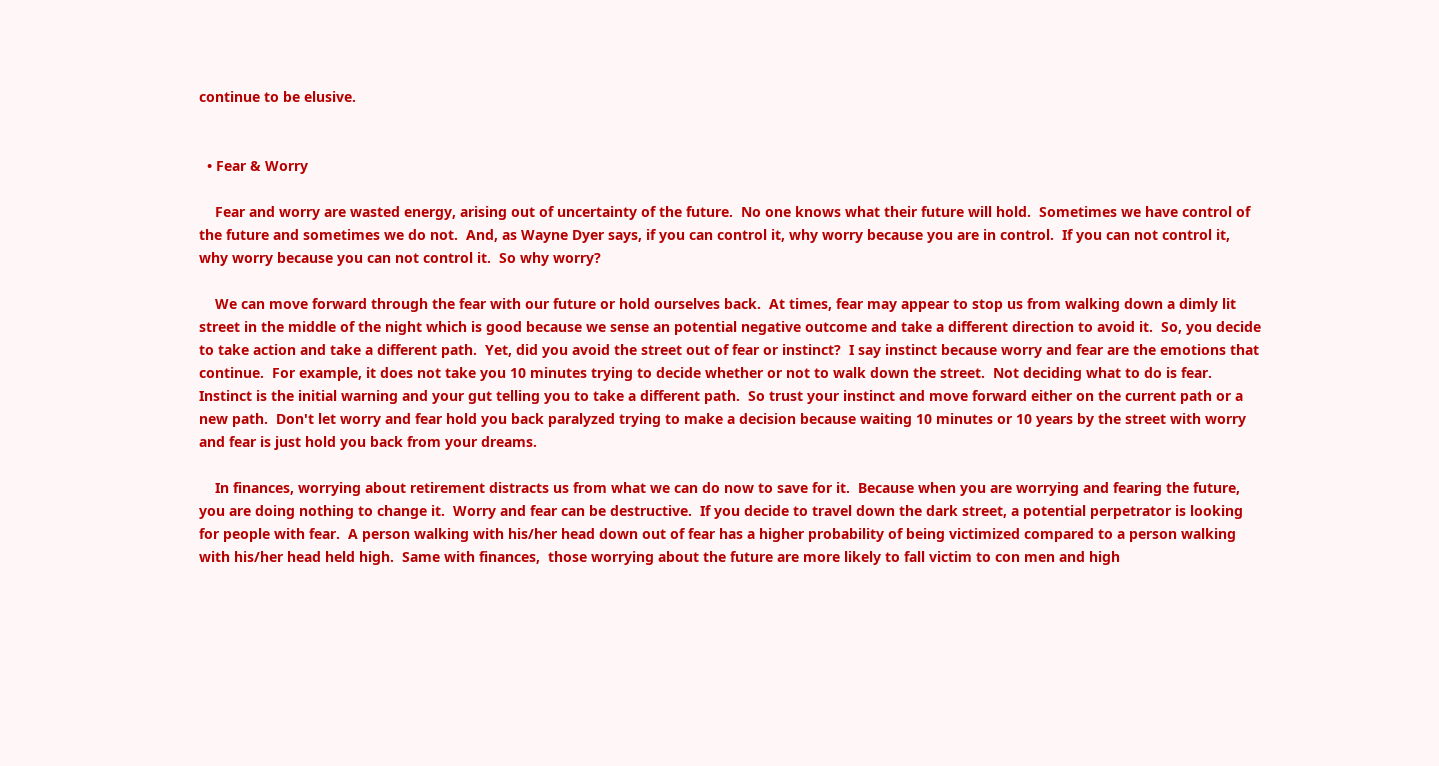continue to be elusive.


  • Fear & Worry

    Fear and worry are wasted energy, arising out of uncertainty of the future.  No one knows what their future will hold.  Sometimes we have control of the future and sometimes we do not.  And, as Wayne Dyer says, if you can control it, why worry because you are in control.  If you can not control it, why worry because you can not control it.  So why worry?

    We can move forward through the fear with our future or hold ourselves back.  At times, fear may appear to stop us from walking down a dimly lit street in the middle of the night which is good because we sense an potential negative outcome and take a different direction to avoid it.  So, you decide to take action and take a different path.  Yet, did you avoid the street out of fear or instinct?  I say instinct because worry and fear are the emotions that continue.  For example, it does not take you 10 minutes trying to decide whether or not to walk down the street.  Not deciding what to do is fear.  Instinct is the initial warning and your gut telling you to take a different path.  So trust your instinct and move forward either on the current path or a new path.  Don't let worry and fear hold you back paralyzed trying to make a decision because waiting 10 minutes or 10 years by the street with worry and fear is just hold you back from your dreams.

    In finances, worrying about retirement distracts us from what we can do now to save for it.  Because when you are worrying and fearing the future, you are doing nothing to change it.  Worry and fear can be destructive.  If you decide to travel down the dark street, a potential perpetrator is looking for people with fear.  A person walking with his/her head down out of fear has a higher probability of being victimized compared to a person walking with his/her head held high.  Same with finances,  those worrying about the future are more likely to fall victim to con men and high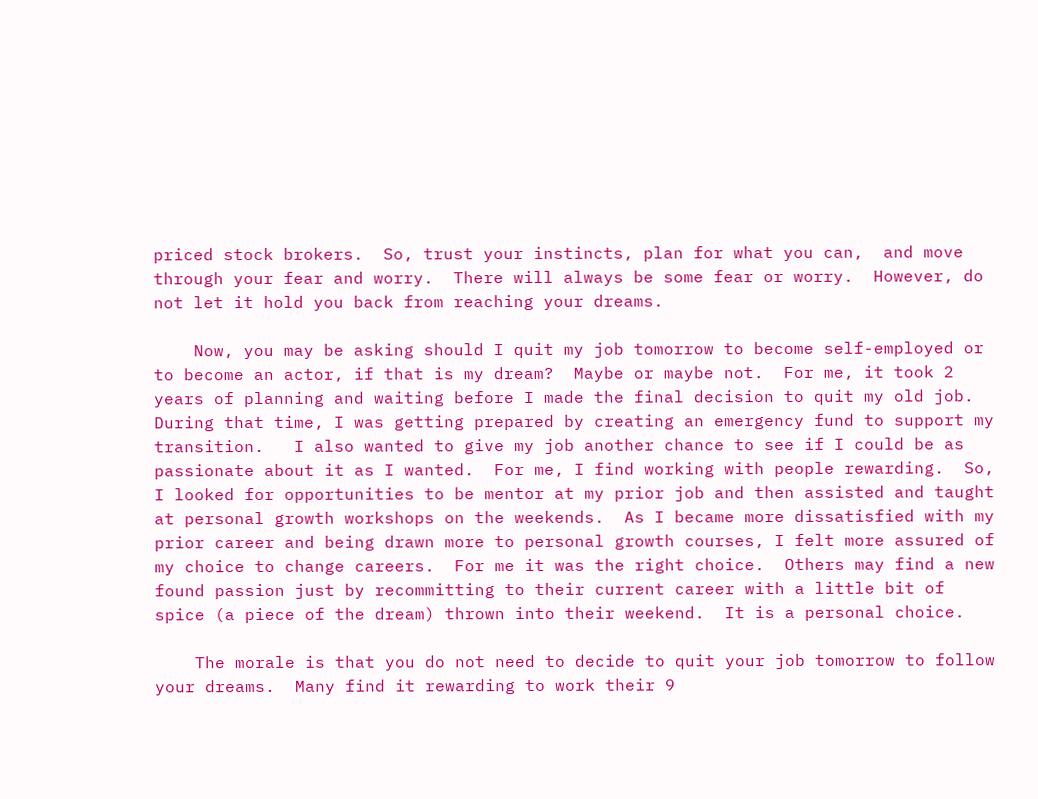priced stock brokers.  So, trust your instincts, plan for what you can,  and move through your fear and worry.  There will always be some fear or worry.  However, do not let it hold you back from reaching your dreams.

    Now, you may be asking should I quit my job tomorrow to become self-employed or to become an actor, if that is my dream?  Maybe or maybe not.  For me, it took 2 years of planning and waiting before I made the final decision to quit my old job.  During that time, I was getting prepared by creating an emergency fund to support my transition.   I also wanted to give my job another chance to see if I could be as passionate about it as I wanted.  For me, I find working with people rewarding.  So, I looked for opportunities to be mentor at my prior job and then assisted and taught at personal growth workshops on the weekends.  As I became more dissatisfied with my prior career and being drawn more to personal growth courses, I felt more assured of my choice to change careers.  For me it was the right choice.  Others may find a new found passion just by recommitting to their current career with a little bit of spice (a piece of the dream) thrown into their weekend.  It is a personal choice.

    The morale is that you do not need to decide to quit your job tomorrow to follow your dreams.  Many find it rewarding to work their 9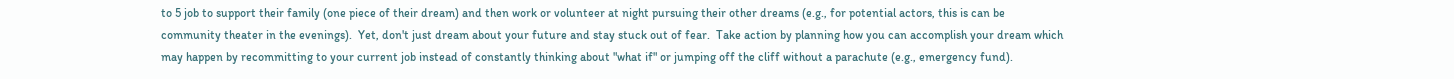to 5 job to support their family (one piece of their dream) and then work or volunteer at night pursuing their other dreams (e.g., for potential actors, this is can be community theater in the evenings).  Yet, don't just dream about your future and stay stuck out of fear.  Take action by planning how you can accomplish your dream which may happen by recommitting to your current job instead of constantly thinking about "what if" or jumping off the cliff without a parachute (e.g., emergency fund).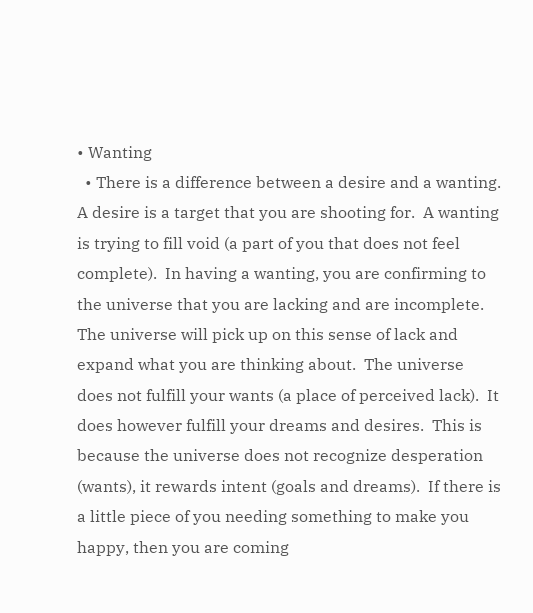• Wanting
  • There is a difference between a desire and a wanting.  A desire is a target that you are shooting for.  A wanting is trying to fill void (a part of you that does not feel complete).  In having a wanting, you are confirming to the universe that you are lacking and are incomplete.  The universe will pick up on this sense of lack and expand what you are thinking about.  The universe does not fulfill your wants (a place of perceived lack).  It does however fulfill your dreams and desires.  This is because the universe does not recognize desperation (wants), it rewards intent (goals and dreams).  If there is a little piece of you needing something to make you happy, then you are coming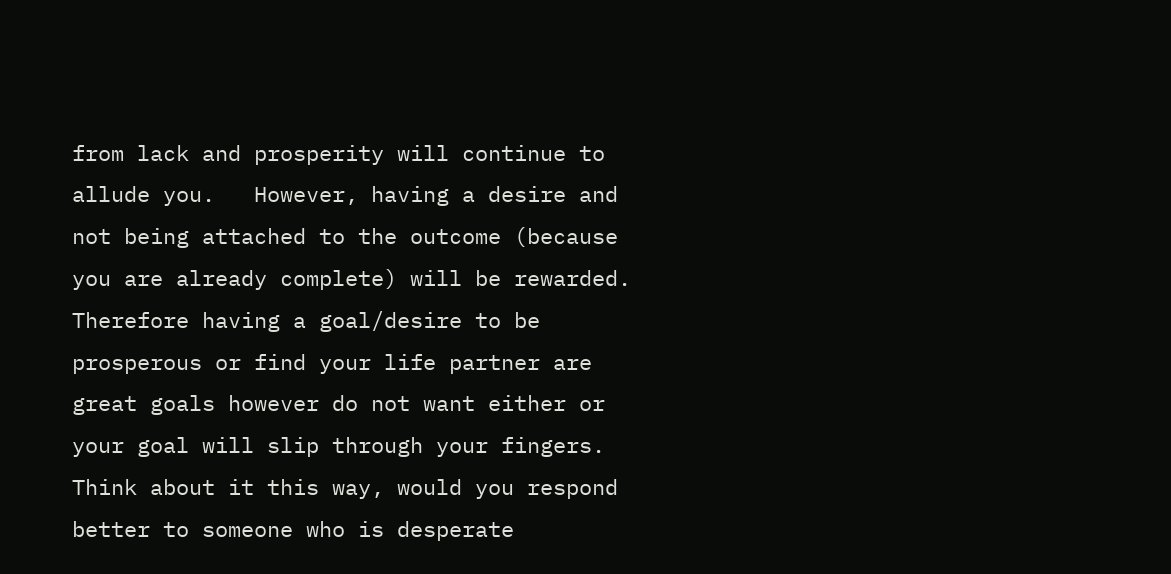from lack and prosperity will continue to allude you.   However, having a desire and not being attached to the outcome (because you are already complete) will be rewarded.  Therefore having a goal/desire to be prosperous or find your life partner are great goals however do not want either or your goal will slip through your fingers.   Think about it this way, would you respond better to someone who is desperate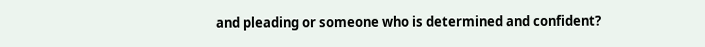and pleading or someone who is determined and confident?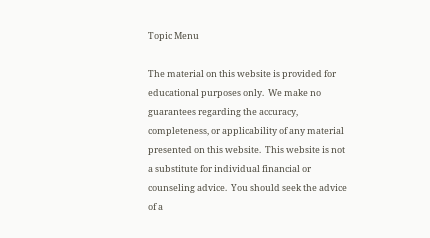Topic Menu

The material on this website is provided for educational purposes only.  We make no guarantees regarding the accuracy, completeness, or applicability of any material presented on this website.  This website is not a substitute for individual financial or counseling advice.  You should seek the advice of a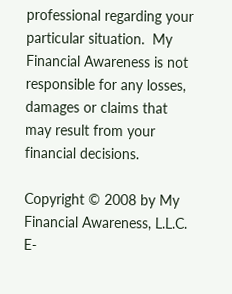professional regarding your particular situation.  My Financial Awareness is not responsible for any losses, damages or claims that may result from your financial decisions.

Copyright © 2008 by My Financial Awareness, L.L.C.
E-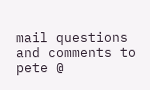mail questions and comments to pete @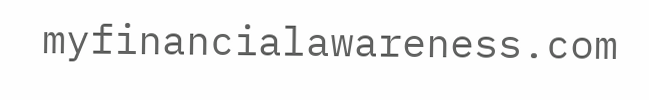myfinancialawareness.com